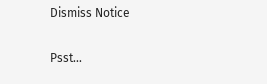Dismiss Notice

Psst...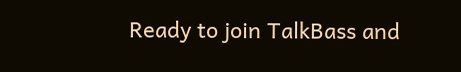Ready to join TalkBass and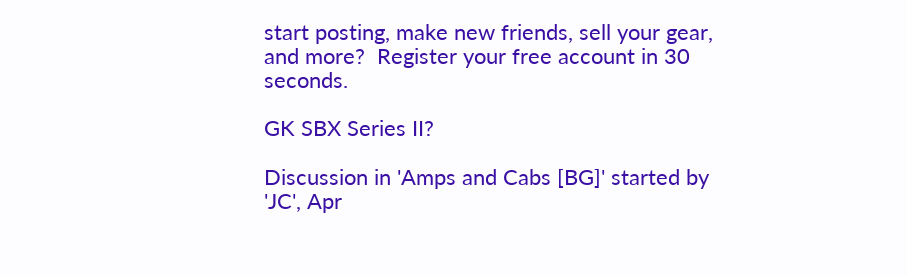start posting, make new friends, sell your gear, and more?  Register your free account in 30 seconds.

GK SBX Series II?

Discussion in 'Amps and Cabs [BG]' started by 'JC', Apr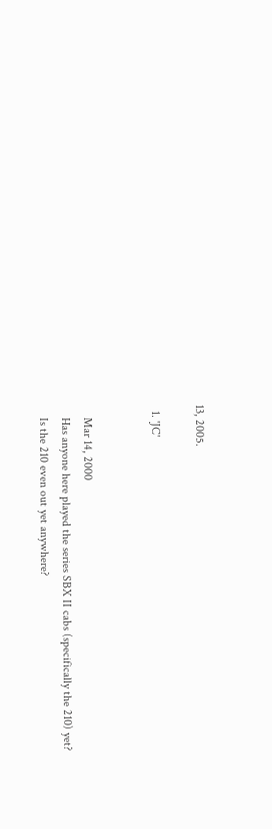13, 2005.

  1. 'JC'


    Mar 14, 2000
    Has anyone here played the series SBX II cabs (specifically the 210) yet?
    Is the 210 even out yet anywhere?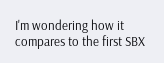I'm wondering how it compares to the first SBX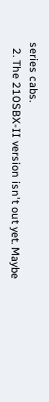series cabs.
  2. The 210SBX-II version isn't out yet. Maybe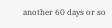another 60 days or so